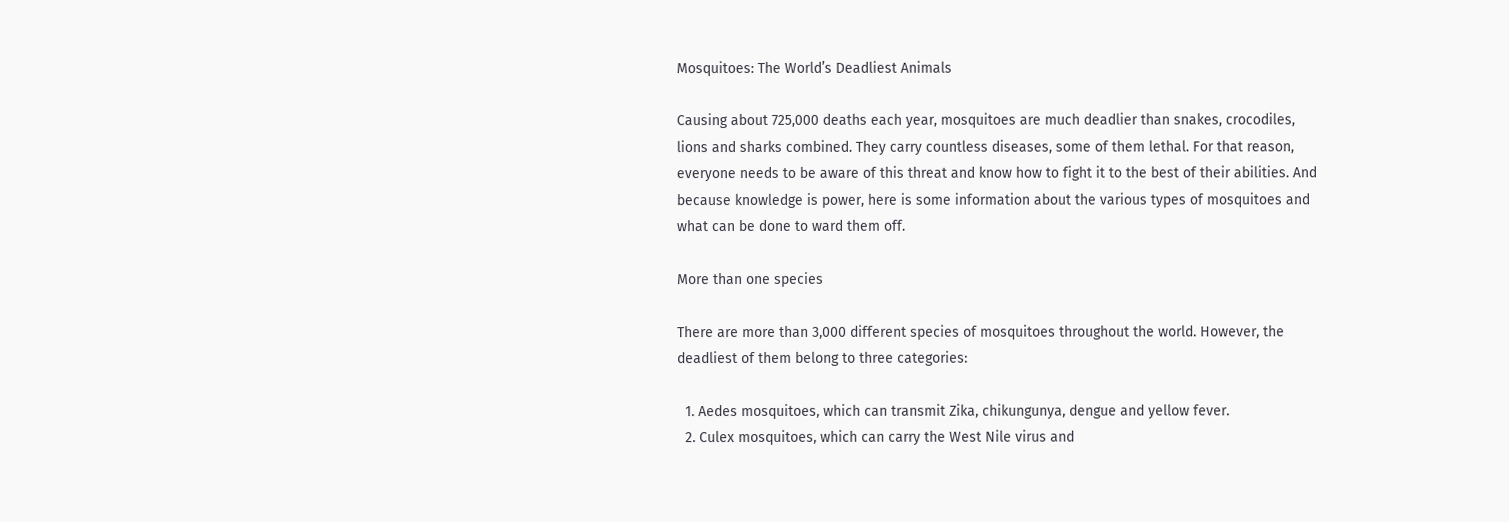Mosquitoes: The World’s Deadliest Animals

Causing about 725,000 deaths each year, mosquitoes are much deadlier than snakes, crocodiles, lions and sharks combined. They carry countless diseases, some of them lethal. For that reason, everyone needs to be aware of this threat and know how to fight it to the best of their abilities. And because knowledge is power, here is some information about the various types of mosquitoes and what can be done to ward them off.

More than one species

There are more than 3,000 different species of mosquitoes throughout the world. However, the deadliest of them belong to three categories:

  1. Aedes mosquitoes, which can transmit Zika, chikungunya, dengue and yellow fever.
  2. Culex mosquitoes, which can carry the West Nile virus and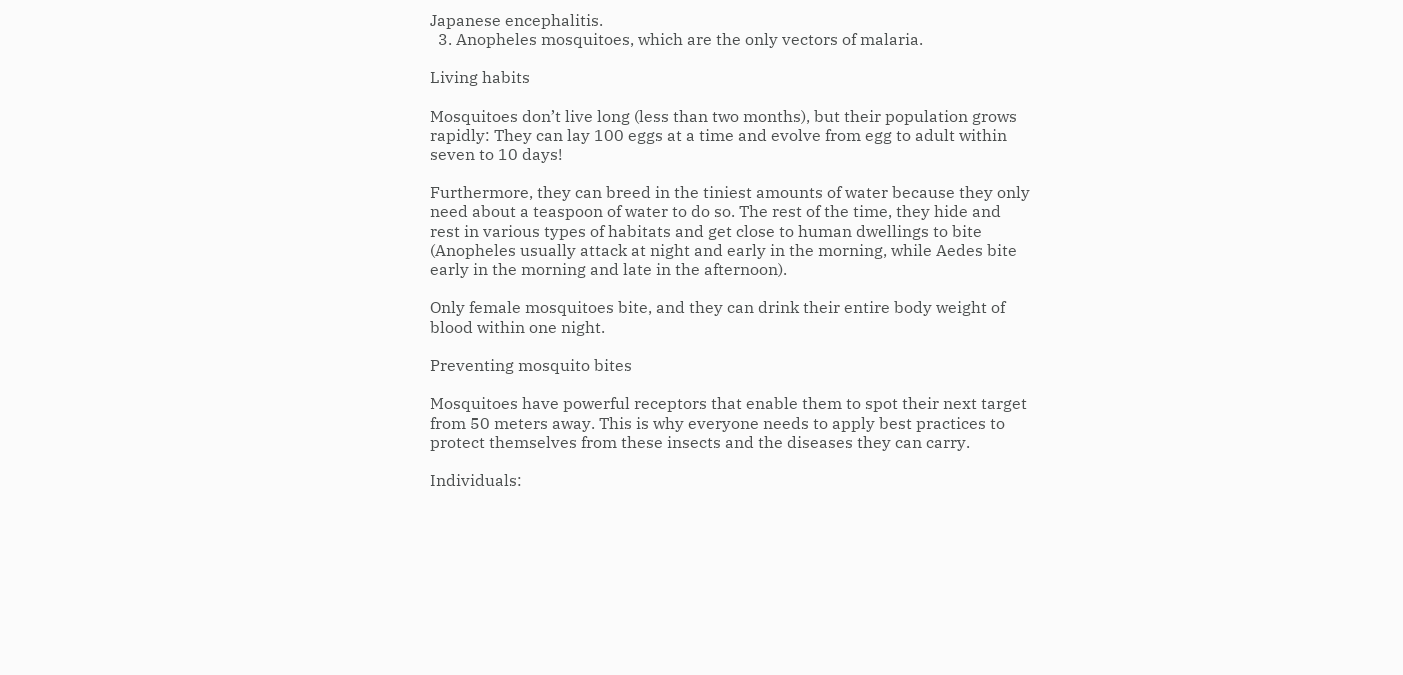Japanese encephalitis.
  3. Anopheles mosquitoes, which are the only vectors of malaria.

Living habits

Mosquitoes don’t live long (less than two months), but their population grows rapidly: They can lay 100 eggs at a time and evolve from egg to adult within seven to 10 days!

Furthermore, they can breed in the tiniest amounts of water because they only need about a teaspoon of water to do so. The rest of the time, they hide and rest in various types of habitats and get close to human dwellings to bite (Anopheles usually attack at night and early in the morning, while Aedes bite early in the morning and late in the afternoon).

Only female mosquitoes bite, and they can drink their entire body weight of blood within one night.

Preventing mosquito bites

Mosquitoes have powerful receptors that enable them to spot their next target from 50 meters away. This is why everyone needs to apply best practices to protect themselves from these insects and the diseases they can carry.

Individuals: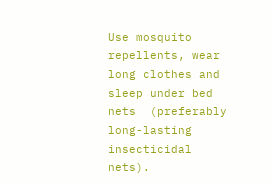Use mosquito repellents, wear long clothes and sleep under bed nets  (preferably long-lasting insecticidal nets).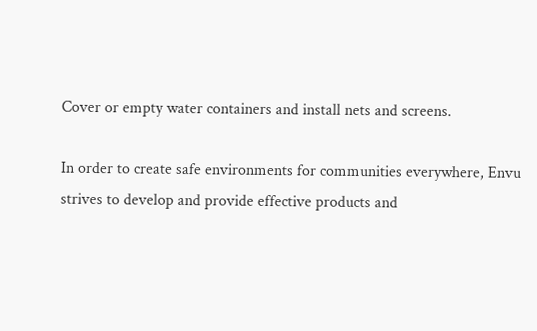Cover or empty water containers and install nets and screens.

In order to create safe environments for communities everywhere, Envu strives to develop and provide effective products and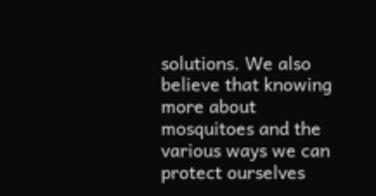solutions. We also believe that knowing more about mosquitoes and the various ways we can protect ourselves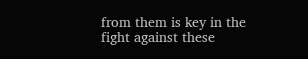from them is key in the fight against these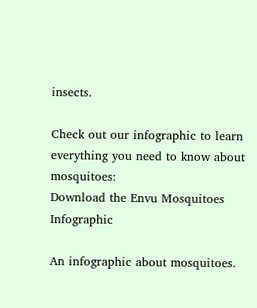insects.

Check out our infographic to learn everything you need to know about mosquitoes:
Download the Envu Mosquitoes Infographic

An infographic about mosquitoes.